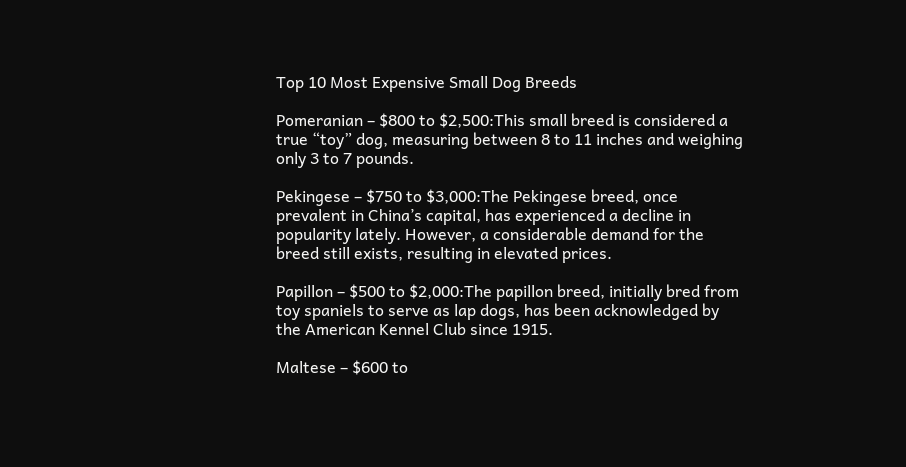Top 10 Most Expensive Small Dog Breeds

Pomeranian – $800 to $2,500:This small breed is considered a true “toy” dog, measuring between 8 to 11 inches and weighing only 3 to 7 pounds.

Pekingese – $750 to $3,000:The Pekingese breed, once prevalent in China’s capital, has experienced a decline in popularity lately. However, a considerable demand for the breed still exists, resulting in elevated prices.

Papillon – $500 to $2,000:The papillon breed, initially bred from toy spaniels to serve as lap dogs, has been acknowledged by the American Kennel Club since 1915.

Maltese – $600 to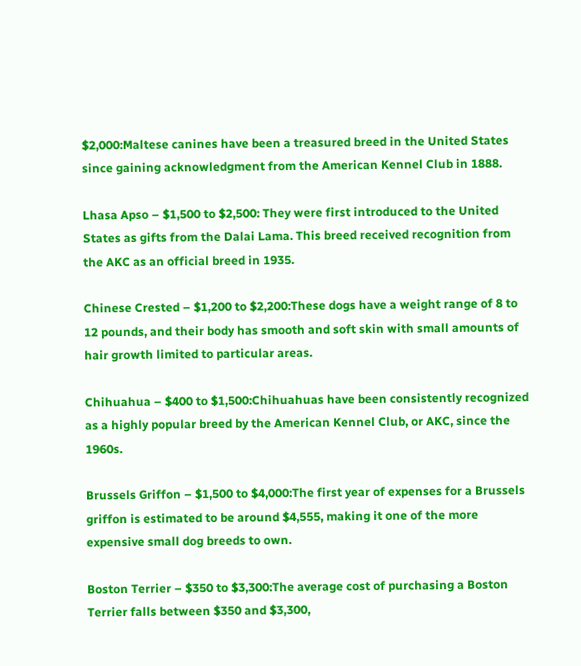$2,000:Maltese canines have been a treasured breed in the United States since gaining acknowledgment from the American Kennel Club in 1888.

Lhasa Apso – $1,500 to $2,500: They were first introduced to the United States as gifts from the Dalai Lama. This breed received recognition from the AKC as an official breed in 1935.

Chinese Crested – $1,200 to $2,200:These dogs have a weight range of 8 to 12 pounds, and their body has smooth and soft skin with small amounts of hair growth limited to particular areas.

Chihuahua – $400 to $1,500:Chihuahuas have been consistently recognized as a highly popular breed by the American Kennel Club, or AKC, since the 1960s.

Brussels Griffon – $1,500 to $4,000:The first year of expenses for a Brussels griffon is estimated to be around $4,555, making it one of the more expensive small dog breeds to own.

Boston Terrier – $350 to $3,300:The average cost of purchasing a Boston Terrier falls between $350 and $3,300,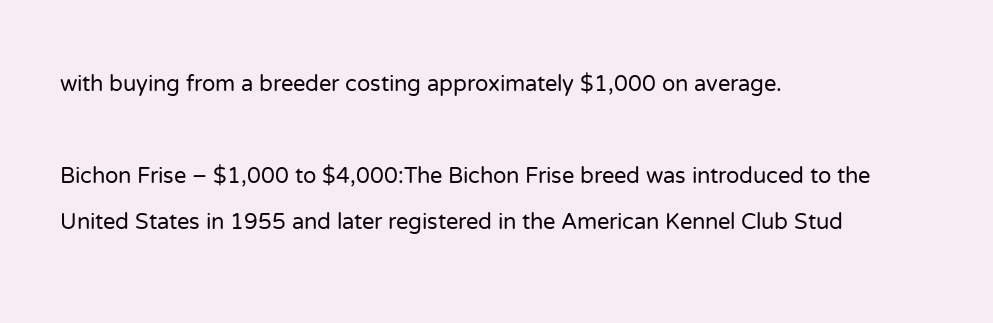with buying from a breeder costing approximately $1,000 on average.

Bichon Frise – $1,000 to $4,000:The Bichon Frise breed was introduced to the United States in 1955 and later registered in the American Kennel Club Stud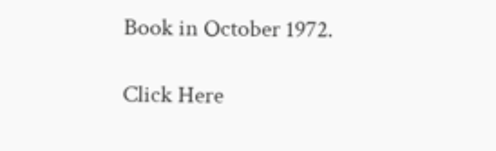Book in October 1972.

Click Here